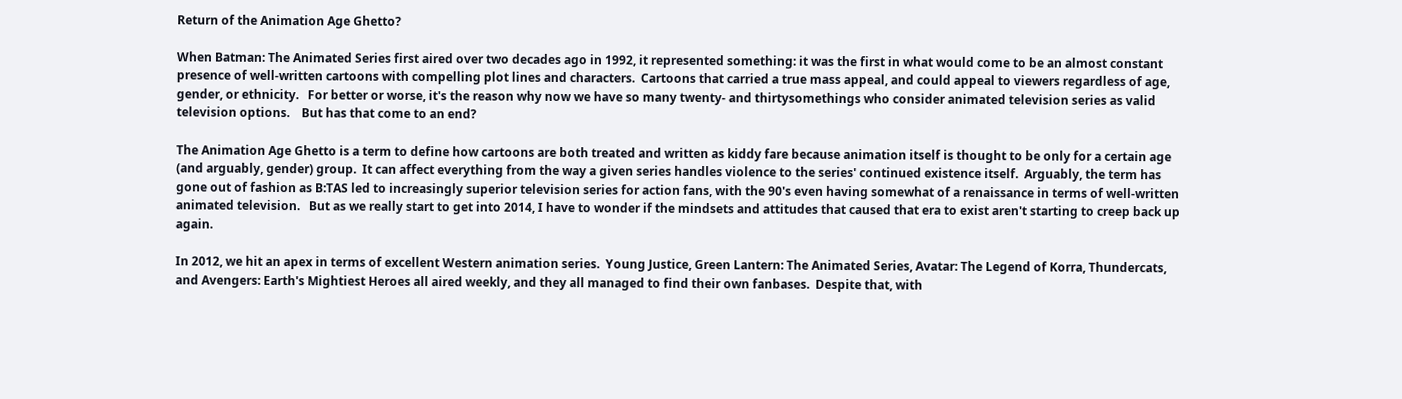Return of the Animation Age Ghetto?

When Batman: The Animated Series first aired over two decades ago in 1992, it represented something: it was the first in what would come to be an almost constant presence of well-written cartoons with compelling plot lines and characters.  Cartoons that carried a true mass appeal, and could appeal to viewers regardless of age, gender, or ethnicity.   For better or worse, it's the reason why now we have so many twenty- and thirtysomethings who consider animated television series as valid television options.    But has that come to an end?

The Animation Age Ghetto is a term to define how cartoons are both treated and written as kiddy fare because animation itself is thought to be only for a certain age (and arguably, gender) group.  It can affect everything from the way a given series handles violence to the series' continued existence itself.  Arguably, the term has gone out of fashion as B:TAS led to increasingly superior television series for action fans, with the 90's even having somewhat of a renaissance in terms of well-written animated television.   But as we really start to get into 2014, I have to wonder if the mindsets and attitudes that caused that era to exist aren't starting to creep back up again.

In 2012, we hit an apex in terms of excellent Western animation series.  Young Justice, Green Lantern: The Animated Series, Avatar: The Legend of Korra, Thundercats, and Avengers: Earth's Mightiest Heroes all aired weekly, and they all managed to find their own fanbases.  Despite that, with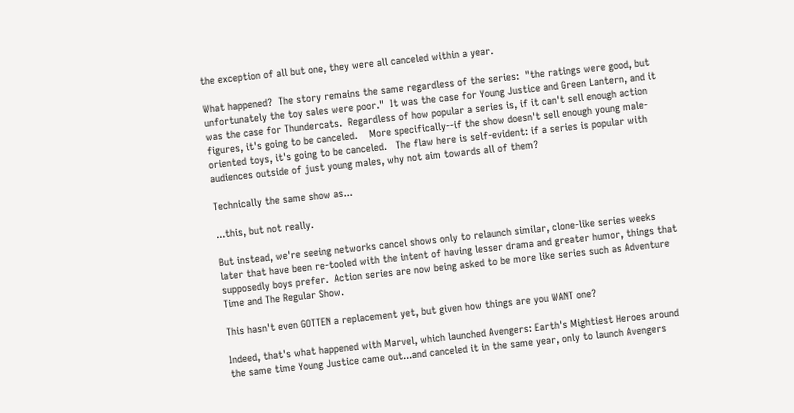the exception of all but one, they were all canceled within a year.

What happened?  The story remains the same regardless of the series:  "the ratings were good, but unfortunately the toy sales were poor."  It was the case for Young Justice and Green Lantern, and it was the case for Thundercats.  Regardless of how popular a series is, if it can't sell enough action figures, it's going to be canceled.    More specifically--if the show doesn't sell enough young male-oriented toys, it's going to be canceled.   The flaw here is self-evident: if a series is popular with audiences outside of just young males, why not aim towards all of them?

Technically the same show as...

...this, but not really.

But instead, we're seeing networks cancel shows only to relaunch similar, clone-like series weeks later that have been re-tooled with the intent of having lesser drama and greater humor, things that supposedly boys prefer.  Action series are now being asked to be more like series such as Adventure Time and The Regular Show.

This hasn't even GOTTEN a replacement yet, but given how things are you WANT one?

Indeed, that's what happened with Marvel, which launched Avengers: Earth's Mightiest Heroes around the same time Young Justice came out...and canceled it in the same year, only to launch Avengers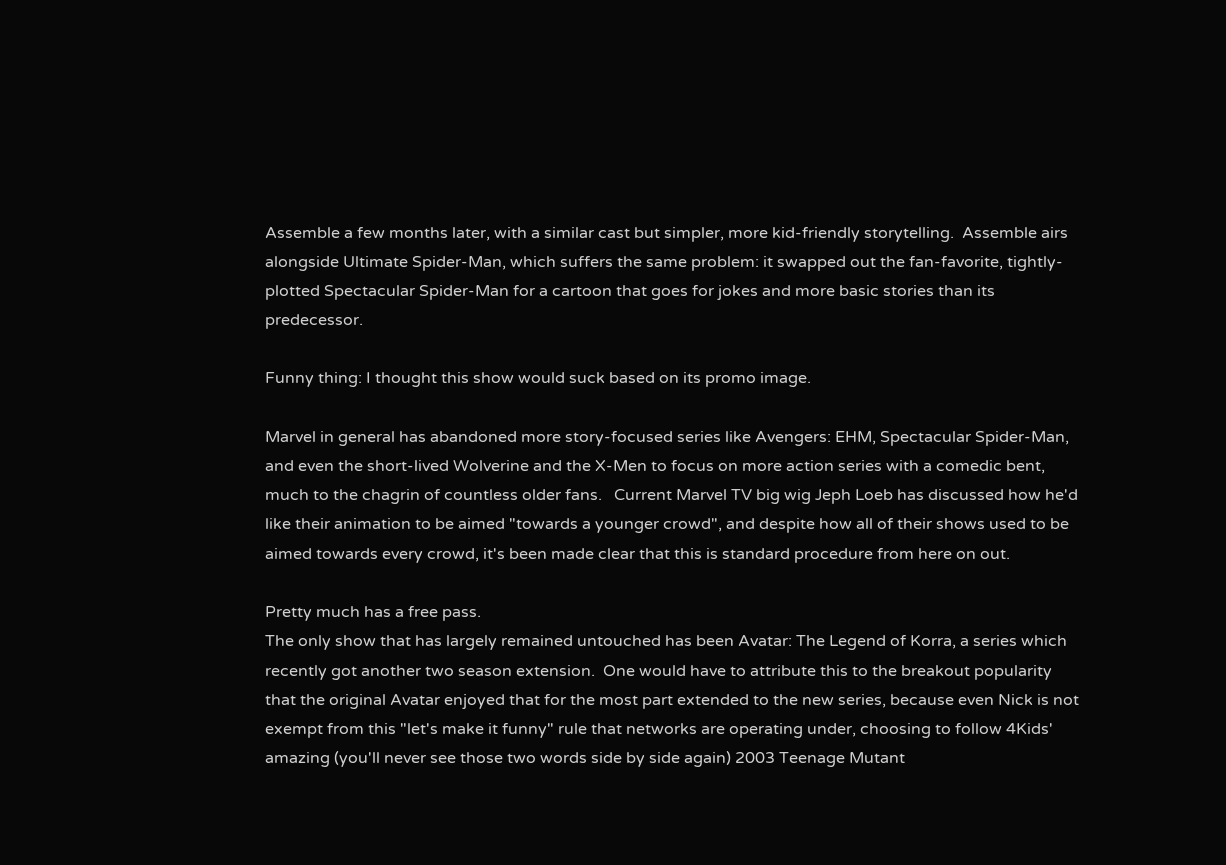Assemble a few months later, with a similar cast but simpler, more kid-friendly storytelling.  Assemble airs alongside Ultimate Spider-Man, which suffers the same problem: it swapped out the fan-favorite, tightly-plotted Spectacular Spider-Man for a cartoon that goes for jokes and more basic stories than its predecessor.

Funny thing: I thought this show would suck based on its promo image.

Marvel in general has abandoned more story-focused series like Avengers: EHM, Spectacular Spider-Man, and even the short-lived Wolverine and the X-Men to focus on more action series with a comedic bent, much to the chagrin of countless older fans.   Current Marvel TV big wig Jeph Loeb has discussed how he'd like their animation to be aimed "towards a younger crowd", and despite how all of their shows used to be aimed towards every crowd, it's been made clear that this is standard procedure from here on out.

Pretty much has a free pass.
The only show that has largely remained untouched has been Avatar: The Legend of Korra, a series which recently got another two season extension.  One would have to attribute this to the breakout popularity that the original Avatar enjoyed that for the most part extended to the new series, because even Nick is not exempt from this "let's make it funny" rule that networks are operating under, choosing to follow 4Kids' amazing (you'll never see those two words side by side again) 2003 Teenage Mutant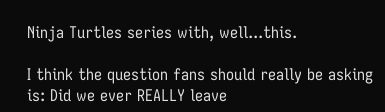Ninja Turtles series with, well...this.

I think the question fans should really be asking is: Did we ever REALLY leave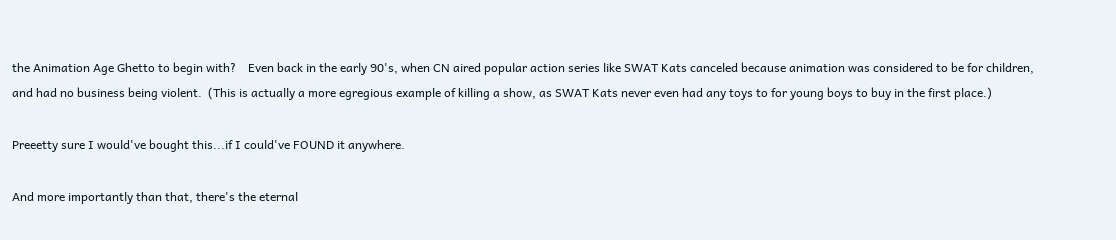the Animation Age Ghetto to begin with?    Even back in the early 90's, when CN aired popular action series like SWAT Kats canceled because animation was considered to be for children, and had no business being violent.  (This is actually a more egregious example of killing a show, as SWAT Kats never even had any toys to for young boys to buy in the first place.)

Preeetty sure I would've bought this...if I could've FOUND it anywhere.

And more importantly than that, there's the eternal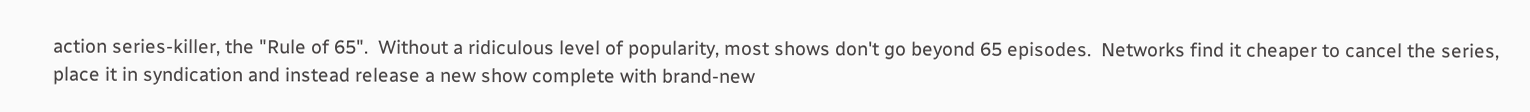action series-killer, the "Rule of 65".  Without a ridiculous level of popularity, most shows don't go beyond 65 episodes.  Networks find it cheaper to cancel the series, place it in syndication and instead release a new show complete with brand-new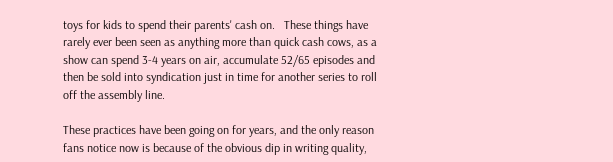toys for kids to spend their parents' cash on.   These things have rarely ever been seen as anything more than quick cash cows, as a show can spend 3-4 years on air, accumulate 52/65 episodes and then be sold into syndication just in time for another series to roll off the assembly line.

These practices have been going on for years, and the only reason fans notice now is because of the obvious dip in writing quality,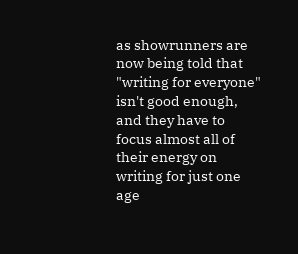as showrunners are now being told that "writing for everyone" isn't good enough, and they have to focus almost all of their energy on writing for just one age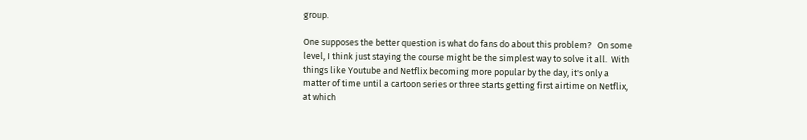group.

One supposes the better question is what do fans do about this problem?   On some level, I think just staying the course might be the simplest way to solve it all.  With things like Youtube and Netflix becoming more popular by the day, it's only a matter of time until a cartoon series or three starts getting first airtime on Netflix, at which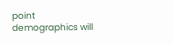point demographics will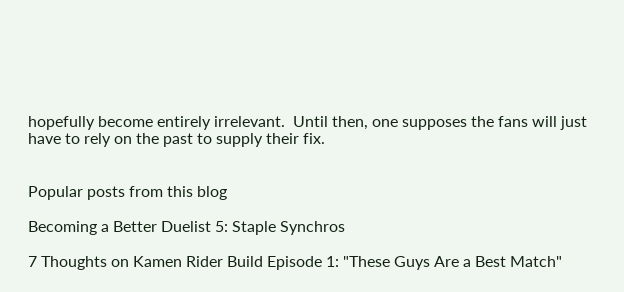hopefully become entirely irrelevant.  Until then, one supposes the fans will just have to rely on the past to supply their fix.


Popular posts from this blog

Becoming a Better Duelist 5: Staple Synchros

7 Thoughts on Kamen Rider Build Episode 1: "These Guys Are a Best Match"